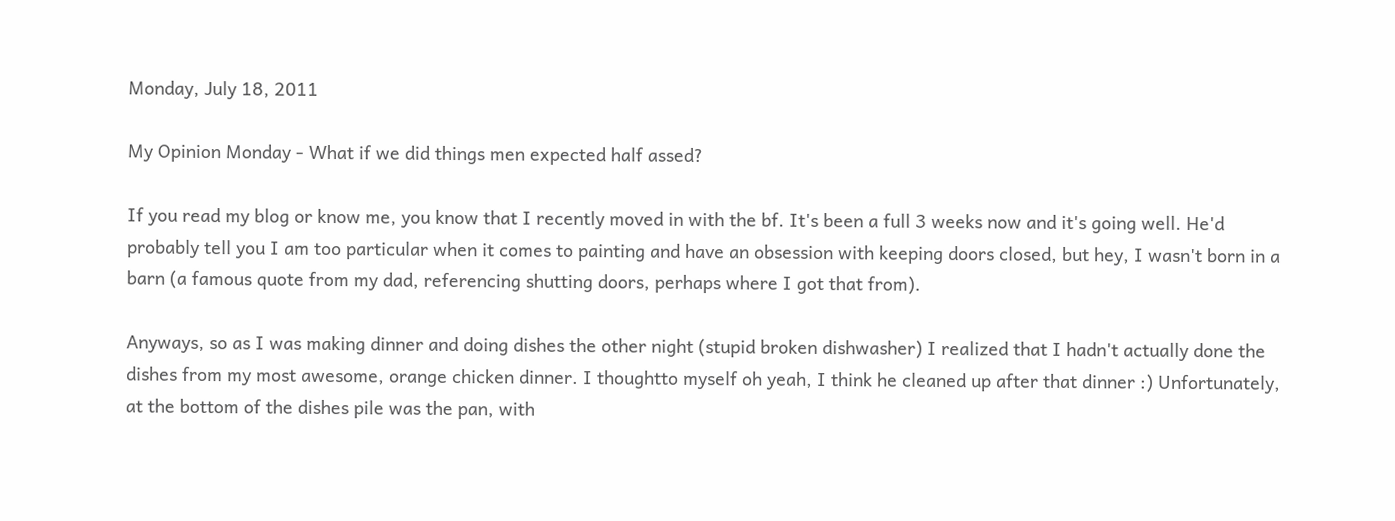Monday, July 18, 2011

My Opinion Monday - What if we did things men expected half assed?

If you read my blog or know me, you know that I recently moved in with the bf. It's been a full 3 weeks now and it's going well. He'd probably tell you I am too particular when it comes to painting and have an obsession with keeping doors closed, but hey, I wasn't born in a barn (a famous quote from my dad, referencing shutting doors, perhaps where I got that from).

Anyways, so as I was making dinner and doing dishes the other night (stupid broken dishwasher) I realized that I hadn't actually done the dishes from my most awesome, orange chicken dinner. I thoughtto myself oh yeah, I think he cleaned up after that dinner :) Unfortunately, at the bottom of the dishes pile was the pan, with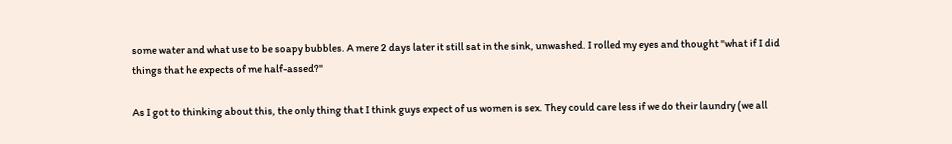some water and what use to be soapy bubbles. A mere 2 days later it still sat in the sink, unwashed. I rolled my eyes and thought "what if I did things that he expects of me half-assed?"

As I got to thinking about this, the only thing that I think guys expect of us women is sex. They could care less if we do their laundry (we all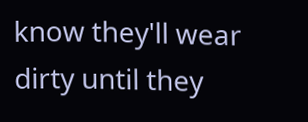know they'll wear dirty until they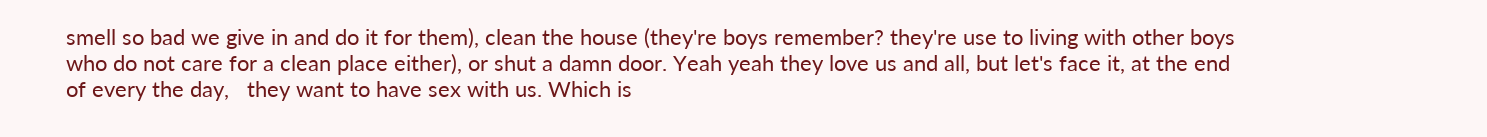smell so bad we give in and do it for them), clean the house (they're boys remember? they're use to living with other boys who do not care for a clean place either), or shut a damn door. Yeah yeah they love us and all, but let's face it, at the end of every the day,   they want to have sex with us. Which is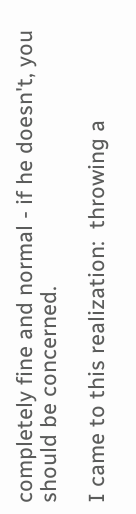completely fine and normal - if he doesn't, you should be concerned.

I came to this realization:  throwing a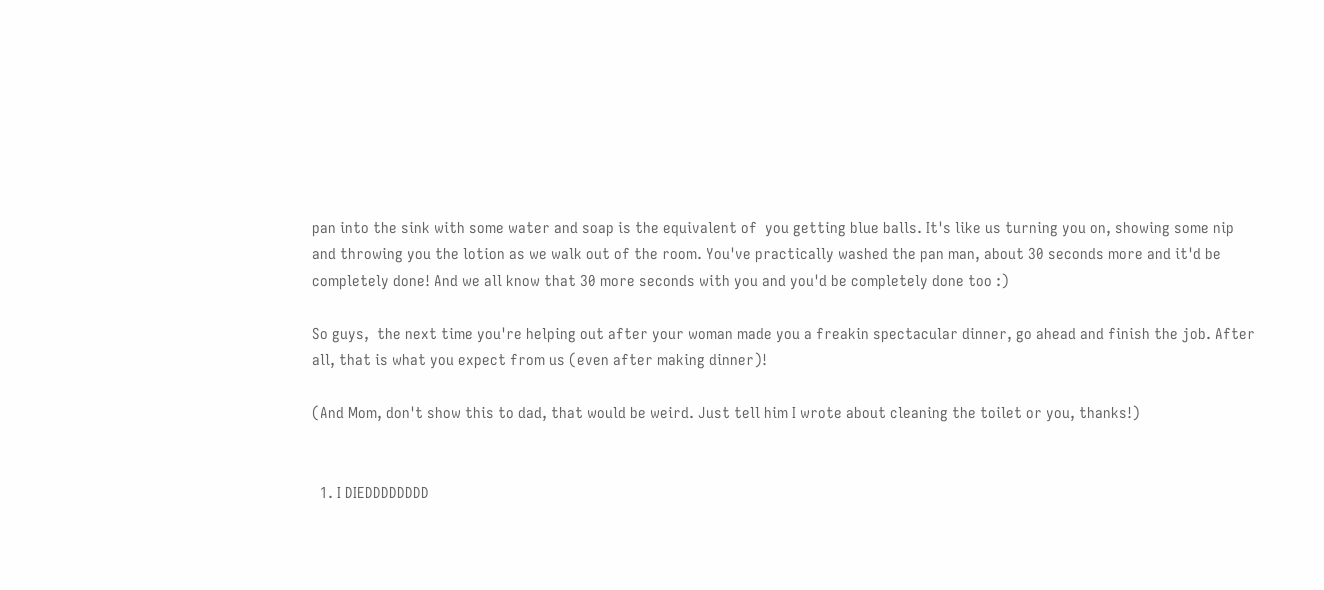pan into the sink with some water and soap is the equivalent of  you getting blue balls. It's like us turning you on, showing some nip and throwing you the lotion as we walk out of the room. You've practically washed the pan man, about 30 seconds more and it'd be completely done! And we all know that 30 more seconds with you and you'd be completely done too :)

So guys,  the next time you're helping out after your woman made you a freakin spectacular dinner, go ahead and finish the job. After all, that is what you expect from us (even after making dinner)!

(And Mom, don't show this to dad, that would be weird. Just tell him I wrote about cleaning the toilet or you, thanks!)


  1. I DIEDDDDDDDD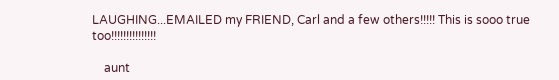LAUGHING...EMAILED my FRIEND, Carl and a few others!!!!! This is sooo true too!!!!!!!!!!!!!!!

    aunt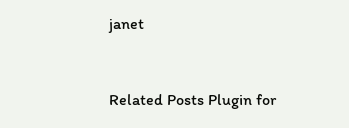janet


Related Posts Plugin for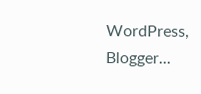WordPress, Blogger...